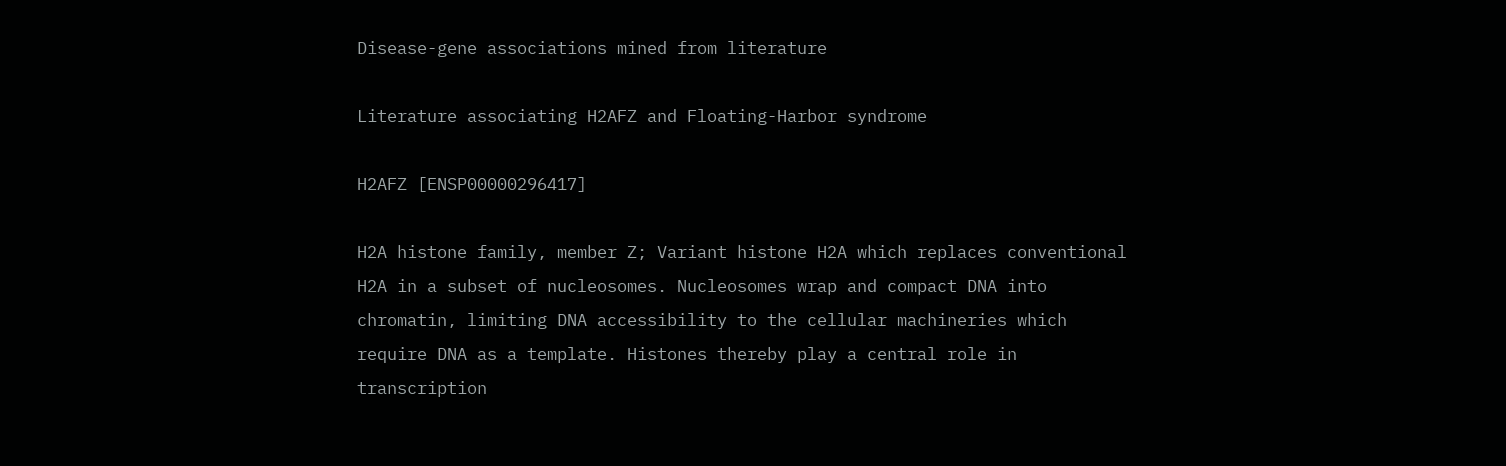Disease-gene associations mined from literature

Literature associating H2AFZ and Floating-Harbor syndrome

H2AFZ [ENSP00000296417]

H2A histone family, member Z; Variant histone H2A which replaces conventional H2A in a subset of nucleosomes. Nucleosomes wrap and compact DNA into chromatin, limiting DNA accessibility to the cellular machineries which require DNA as a template. Histones thereby play a central role in transcription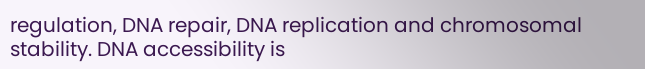regulation, DNA repair, DNA replication and chromosomal stability. DNA accessibility is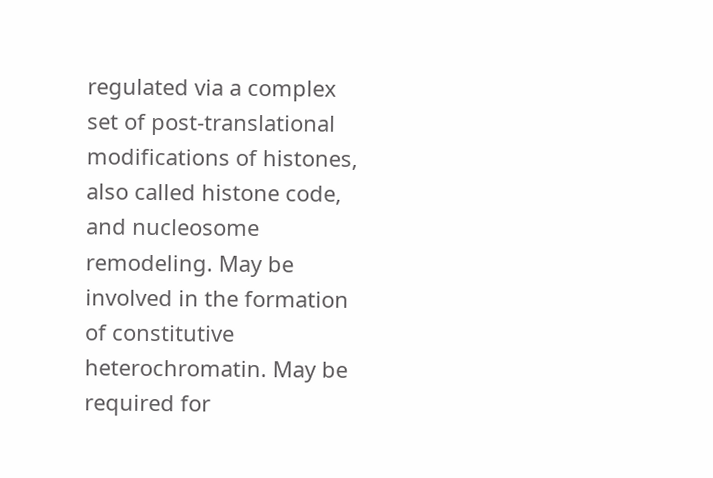regulated via a complex set of post-translational modifications of histones, also called histone code, and nucleosome remodeling. May be involved in the formation of constitutive heterochromatin. May be required for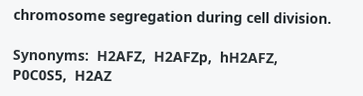chromosome segregation during cell division.

Synonyms:  H2AFZ,  H2AFZp,  hH2AFZ,  P0C0S5,  H2AZ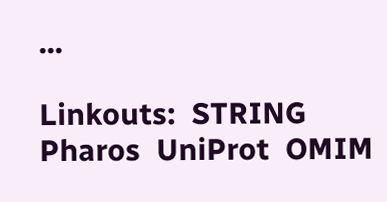...

Linkouts:  STRING  Pharos  UniProt  OMIM